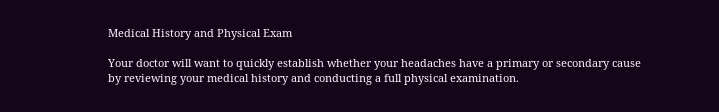Medical History and Physical Exam

Your doctor will want to quickly establish whether your headaches have a primary or secondary cause by reviewing your medical history and conducting a full physical examination.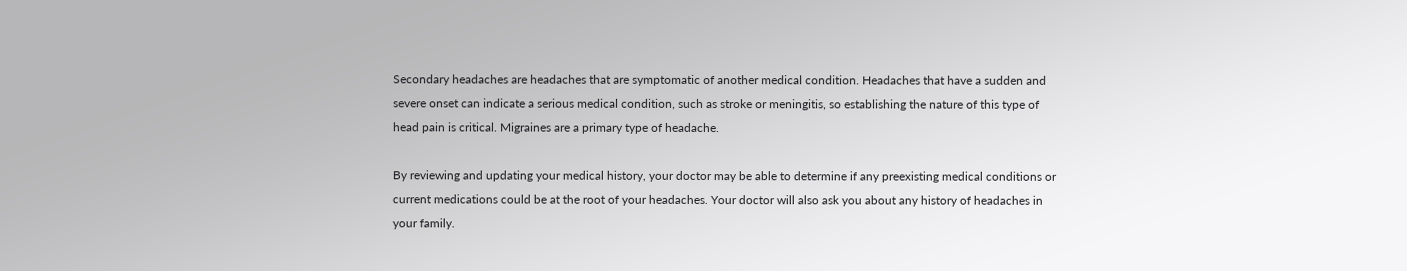Secondary headaches are headaches that are symptomatic of another medical condition. Headaches that have a sudden and severe onset can indicate a serious medical condition, such as stroke or meningitis, so establishing the nature of this type of head pain is critical. Migraines are a primary type of headache.

By reviewing and updating your medical history, your doctor may be able to determine if any preexisting medical conditions or current medications could be at the root of your headaches. Your doctor will also ask you about any history of headaches in your family.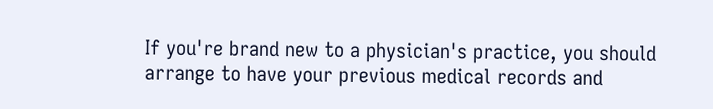If you're brand new to a physician's practice, you should arrange to have your previous medical records and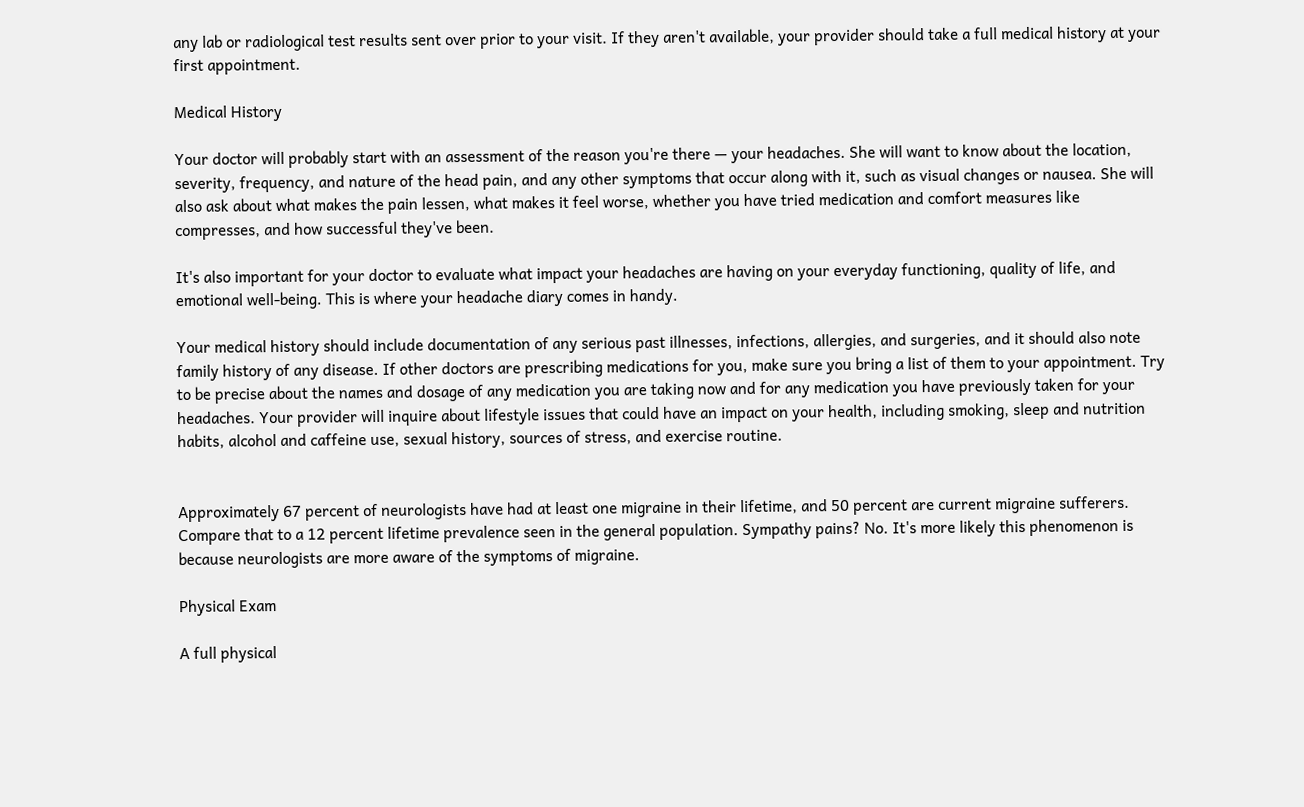any lab or radiological test results sent over prior to your visit. If they aren't available, your provider should take a full medical history at your first appointment.

Medical History

Your doctor will probably start with an assessment of the reason you're there — your headaches. She will want to know about the location, severity, frequency, and nature of the head pain, and any other symptoms that occur along with it, such as visual changes or nausea. She will also ask about what makes the pain lessen, what makes it feel worse, whether you have tried medication and comfort measures like compresses, and how successful they've been.

It's also important for your doctor to evaluate what impact your headaches are having on your everyday functioning, quality of life, and emotional well-being. This is where your headache diary comes in handy.

Your medical history should include documentation of any serious past illnesses, infections, allergies, and surgeries, and it should also note family history of any disease. If other doctors are prescribing medications for you, make sure you bring a list of them to your appointment. Try to be precise about the names and dosage of any medication you are taking now and for any medication you have previously taken for your headaches. Your provider will inquire about lifestyle issues that could have an impact on your health, including smoking, sleep and nutrition habits, alcohol and caffeine use, sexual history, sources of stress, and exercise routine.


Approximately 67 percent of neurologists have had at least one migraine in their lifetime, and 50 percent are current migraine sufferers. Compare that to a 12 percent lifetime prevalence seen in the general population. Sympathy pains? No. It's more likely this phenomenon is because neurologists are more aware of the symptoms of migraine.

Physical Exam

A full physical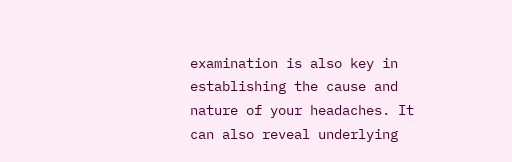examination is also key in establishing the cause and nature of your headaches. It can also reveal underlying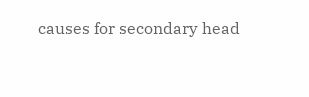causes for secondary head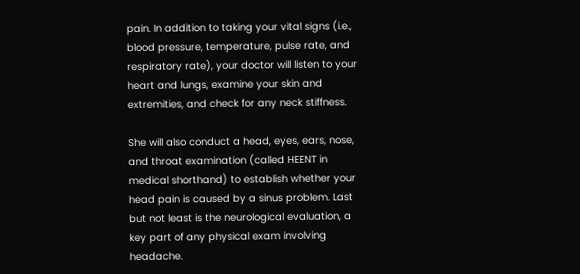pain. In addition to taking your vital signs (i.e., blood pressure, temperature, pulse rate, and respiratory rate), your doctor will listen to your heart and lungs, examine your skin and extremities, and check for any neck stiffness.

She will also conduct a head, eyes, ears, nose, and throat examination (called HEENT in medical shorthand) to establish whether your head pain is caused by a sinus problem. Last but not least is the neurological evaluation, a key part of any physical exam involving headache.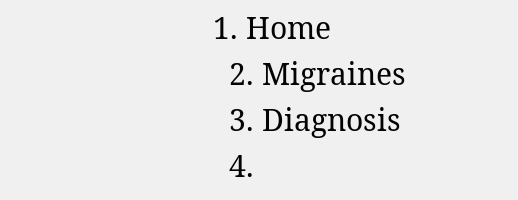1. Home
  2. Migraines
  3. Diagnosis
  4.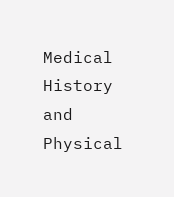Medical History and Physical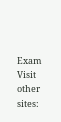Exam
Visit other sites: